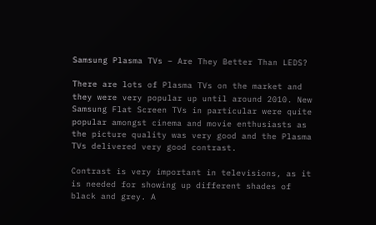Samsung Plasma TVs – Are They Better Than LEDS?

There are lots of Plasma TVs on the market and they were very popular up until around 2010. New Samsung Flat Screen TVs in particular were quite popular amongst cinema and movie enthusiasts as the picture quality was very good and the Plasma TVs delivered very good contrast.

Contrast is very important in televisions, as it is needed for showing up different shades of black and grey. A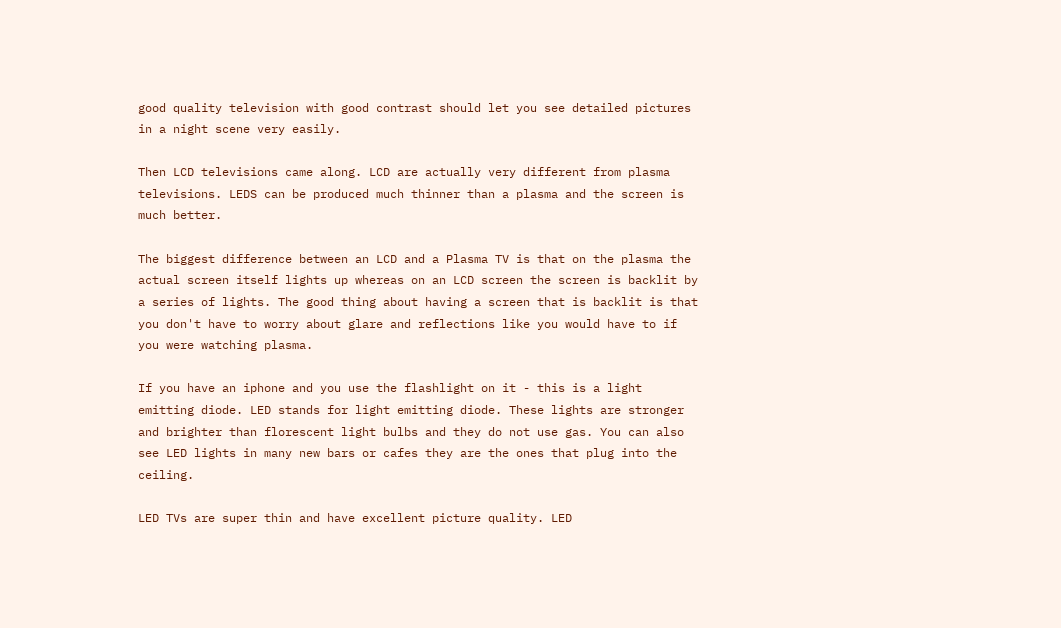good quality television with good contrast should let you see detailed pictures in a night scene very easily.

Then LCD televisions came along. LCD are actually very different from plasma televisions. LEDS can be produced much thinner than a plasma and the screen is much better.

The biggest difference between an LCD and a Plasma TV is that on the plasma the actual screen itself lights up whereas on an LCD screen the screen is backlit by a series of lights. The good thing about having a screen that is backlit is that you don't have to worry about glare and reflections like you would have to if you were watching plasma.

If you have an iphone and you use the flashlight on it - this is a light emitting diode. LED stands for light emitting diode. These lights are stronger and brighter than florescent light bulbs and they do not use gas. You can also see LED lights in many new bars or cafes they are the ones that plug into the ceiling.

LED TVs are super thin and have excellent picture quality. LED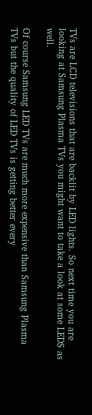TVs are LCD televisions that are backlit by LED lights. So next time you are looking at Samsung Plasma TVs you might want to take a look at some LEDS as well.

Of course Samsung LED TVs are much more expensive than Samsung Plasma TVs but the quality of LED TVs is getting better every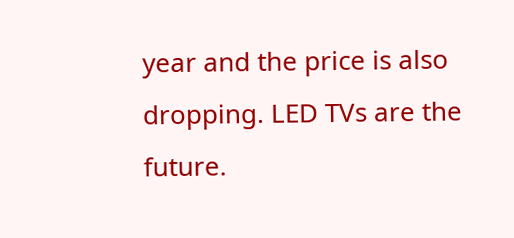year and the price is also dropping. LED TVs are the future.